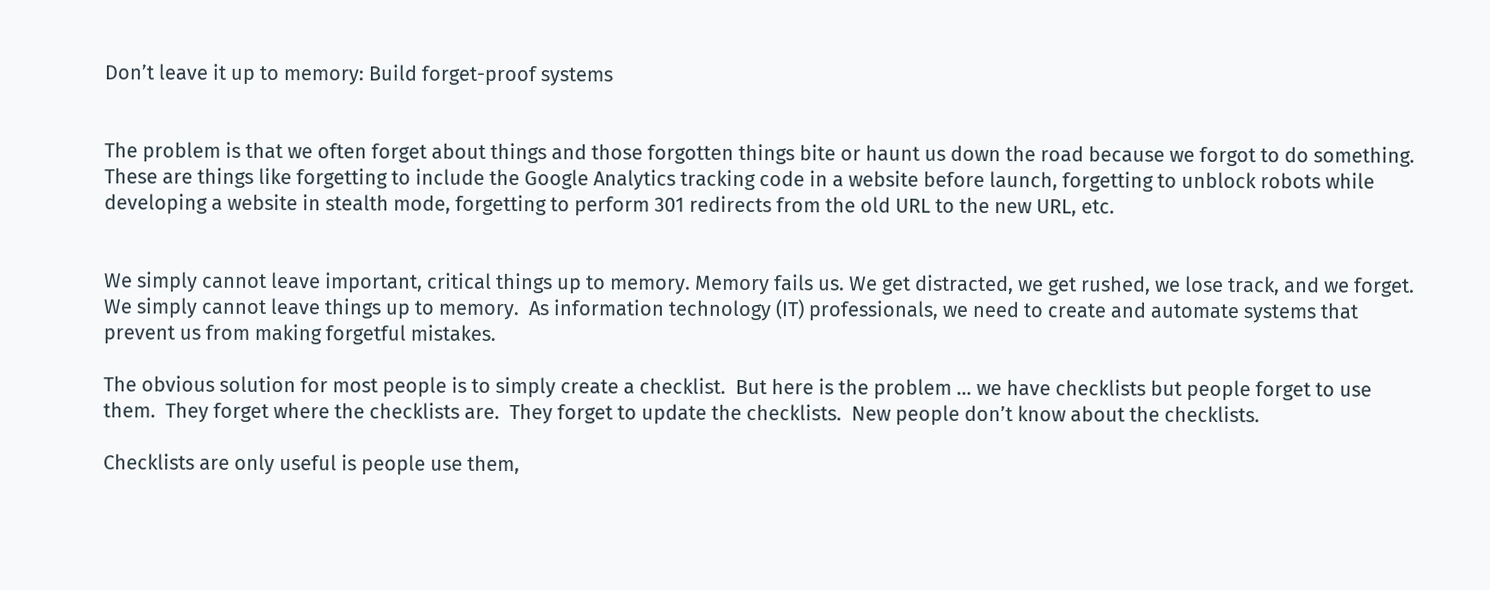Don’t leave it up to memory: Build forget-proof systems


The problem is that we often forget about things and those forgotten things bite or haunt us down the road because we forgot to do something. These are things like forgetting to include the Google Analytics tracking code in a website before launch, forgetting to unblock robots while developing a website in stealth mode, forgetting to perform 301 redirects from the old URL to the new URL, etc.


We simply cannot leave important, critical things up to memory. Memory fails us. We get distracted, we get rushed, we lose track, and we forget. We simply cannot leave things up to memory.  As information technology (IT) professionals, we need to create and automate systems that prevent us from making forgetful mistakes.

The obvious solution for most people is to simply create a checklist.  But here is the problem … we have checklists but people forget to use them.  They forget where the checklists are.  They forget to update the checklists.  New people don’t know about the checklists.

Checklists are only useful is people use them,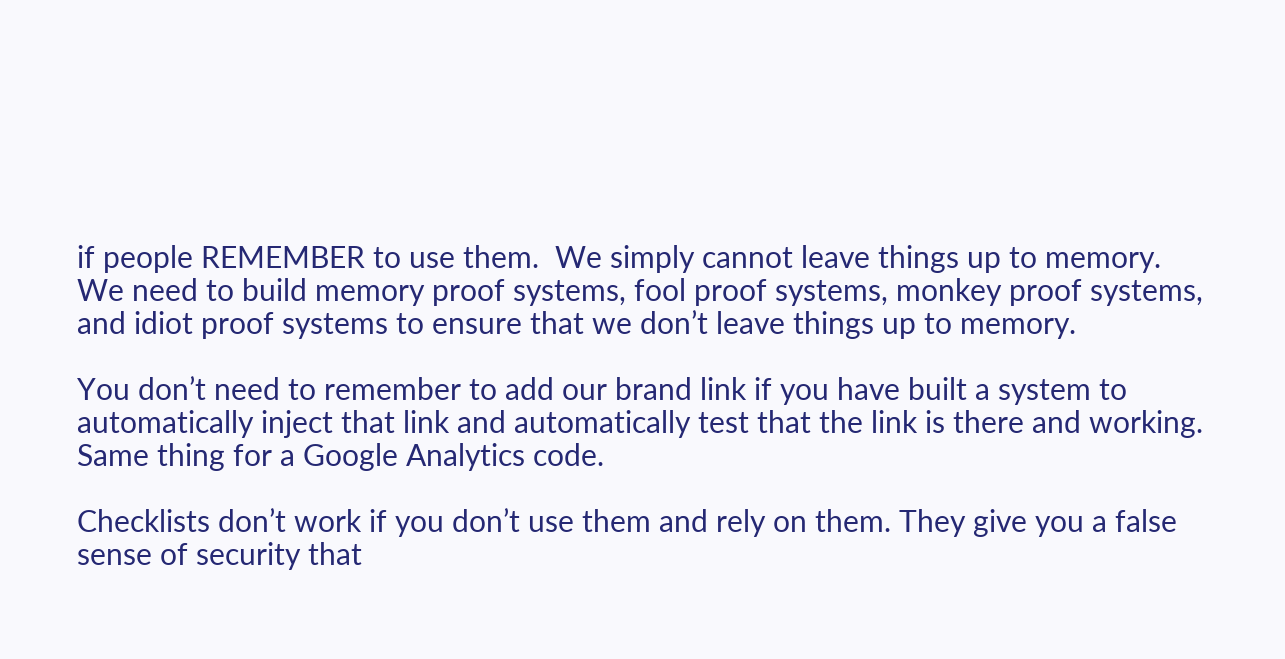if people REMEMBER to use them.  We simply cannot leave things up to memory. We need to build memory proof systems, fool proof systems, monkey proof systems, and idiot proof systems to ensure that we don’t leave things up to memory.

You don’t need to remember to add our brand link if you have built a system to automatically inject that link and automatically test that the link is there and working. Same thing for a Google Analytics code.

Checklists don’t work if you don’t use them and rely on them. They give you a false sense of security that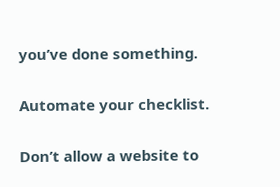you’ve done something.

Automate your checklist.

Don’t allow a website to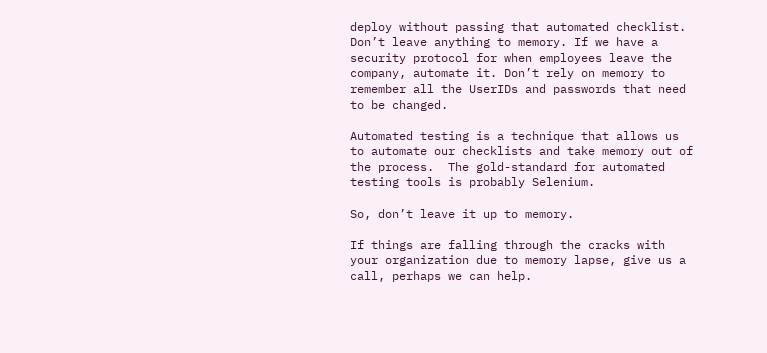deploy without passing that automated checklist. Don’t leave anything to memory. If we have a security protocol for when employees leave the company, automate it. Don’t rely on memory to remember all the UserIDs and passwords that need to be changed.

Automated testing is a technique that allows us to automate our checklists and take memory out of the process.  The gold-standard for automated testing tools is probably Selenium.

So, don’t leave it up to memory.

If things are falling through the cracks with your organization due to memory lapse, give us a call, perhaps we can help.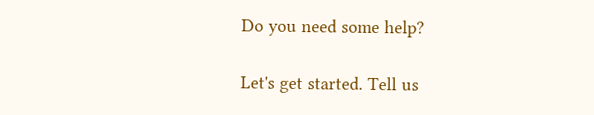Do you need some help?

Let's get started. Tell us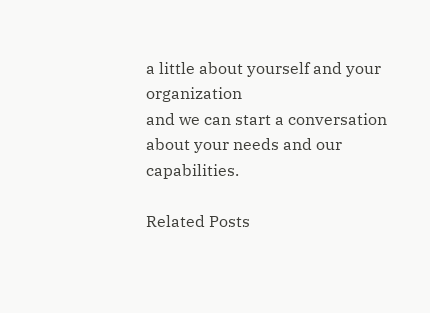a little about yourself and your organization
and we can start a conversation about your needs and our capabilities.

Related Posts